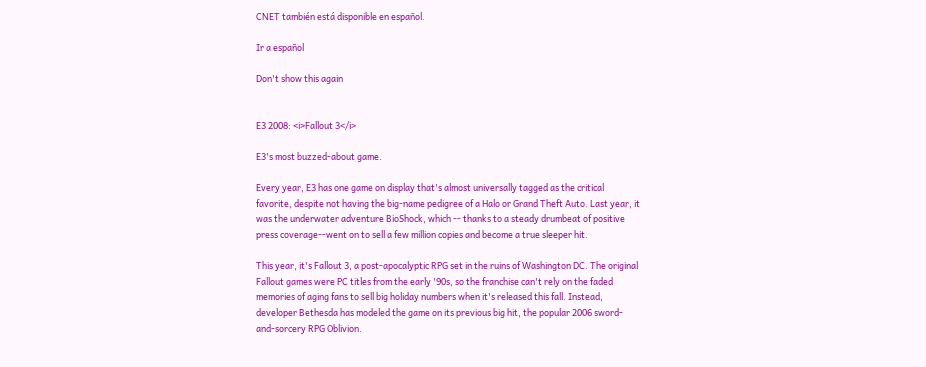CNET también está disponible en español.

Ir a español

Don't show this again


E3 2008: <i>Fallout 3</i>

E3's most buzzed-about game.

Every year, E3 has one game on display that's almost universally tagged as the critical favorite, despite not having the big-name pedigree of a Halo or Grand Theft Auto. Last year, it was the underwater adventure BioShock, which -- thanks to a steady drumbeat of positive press coverage--went on to sell a few million copies and become a true sleeper hit.

This year, it's Fallout 3, a post-apocalyptic RPG set in the ruins of Washington DC. The original Fallout games were PC titles from the early '90s, so the franchise can't rely on the faded memories of aging fans to sell big holiday numbers when it's released this fall. Instead, developer Bethesda has modeled the game on its previous big hit, the popular 2006 sword-and-sorcery RPG Oblivion.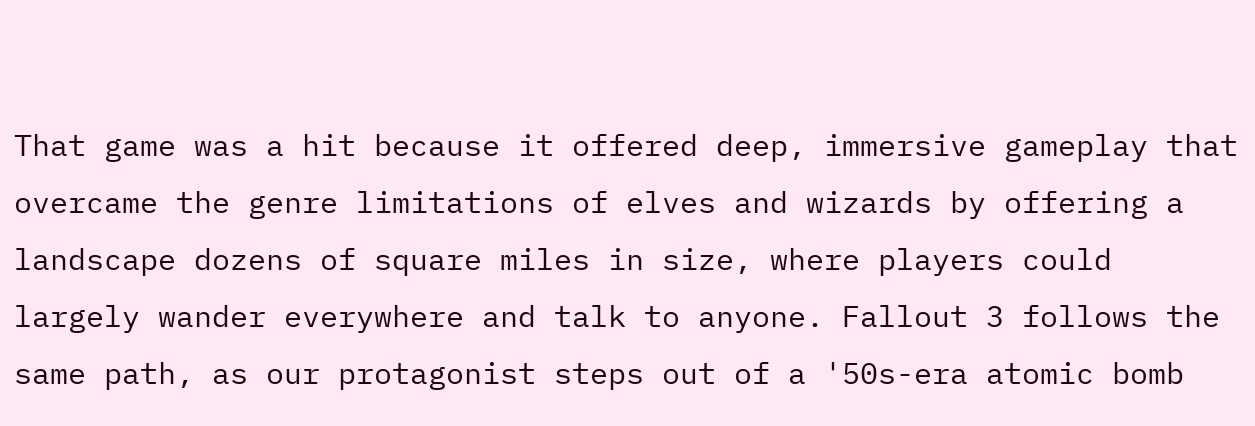That game was a hit because it offered deep, immersive gameplay that overcame the genre limitations of elves and wizards by offering a landscape dozens of square miles in size, where players could largely wander everywhere and talk to anyone. Fallout 3 follows the same path, as our protagonist steps out of a '50s-era atomic bomb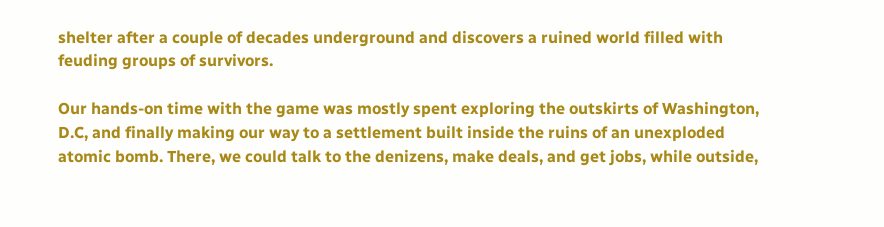shelter after a couple of decades underground and discovers a ruined world filled with feuding groups of survivors.

Our hands-on time with the game was mostly spent exploring the outskirts of Washington, D.C, and finally making our way to a settlement built inside the ruins of an unexploded atomic bomb. There, we could talk to the denizens, make deals, and get jobs, while outside,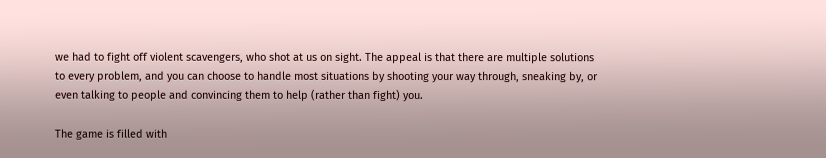we had to fight off violent scavengers, who shot at us on sight. The appeal is that there are multiple solutions to every problem, and you can choose to handle most situations by shooting your way through, sneaking by, or even talking to people and convincing them to help (rather than fight) you.

The game is filled with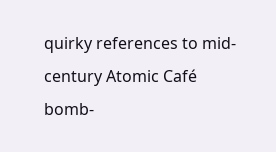quirky references to mid-century Atomic Café bomb-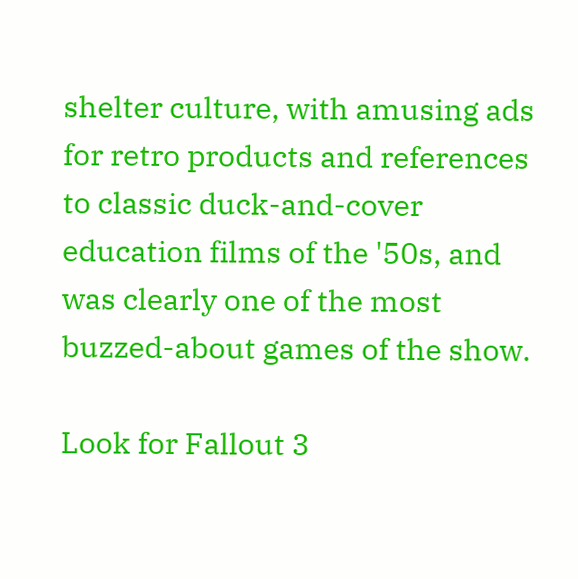shelter culture, with amusing ads for retro products and references to classic duck-and-cover education films of the '50s, and was clearly one of the most buzzed-about games of the show.

Look for Fallout 3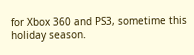for Xbox 360 and PS3, sometime this holiday season.